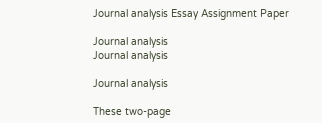Journal analysis Essay Assignment Paper

Journal analysis
Journal analysis

Journal analysis

These two-page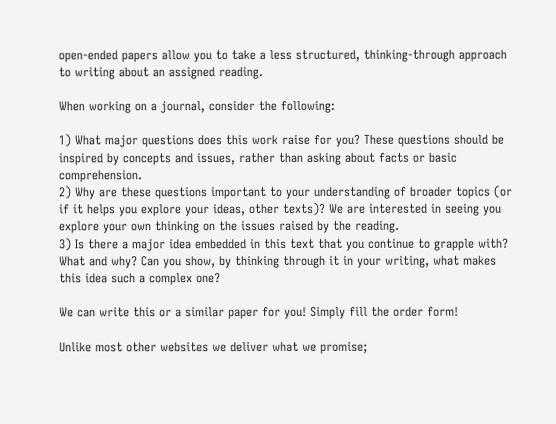open-ended papers allow you to take a less structured, thinking-through approach to writing about an assigned reading.

When working on a journal, consider the following:

1) What major questions does this work raise for you? These questions should be inspired by concepts and issues, rather than asking about facts or basic comprehension.
2) Why are these questions important to your understanding of broader topics (or if it helps you explore your ideas, other texts)? We are interested in seeing you explore your own thinking on the issues raised by the reading.
3) Is there a major idea embedded in this text that you continue to grapple with? What and why? Can you show, by thinking through it in your writing, what makes this idea such a complex one?

We can write this or a similar paper for you! Simply fill the order form!

Unlike most other websites we deliver what we promise;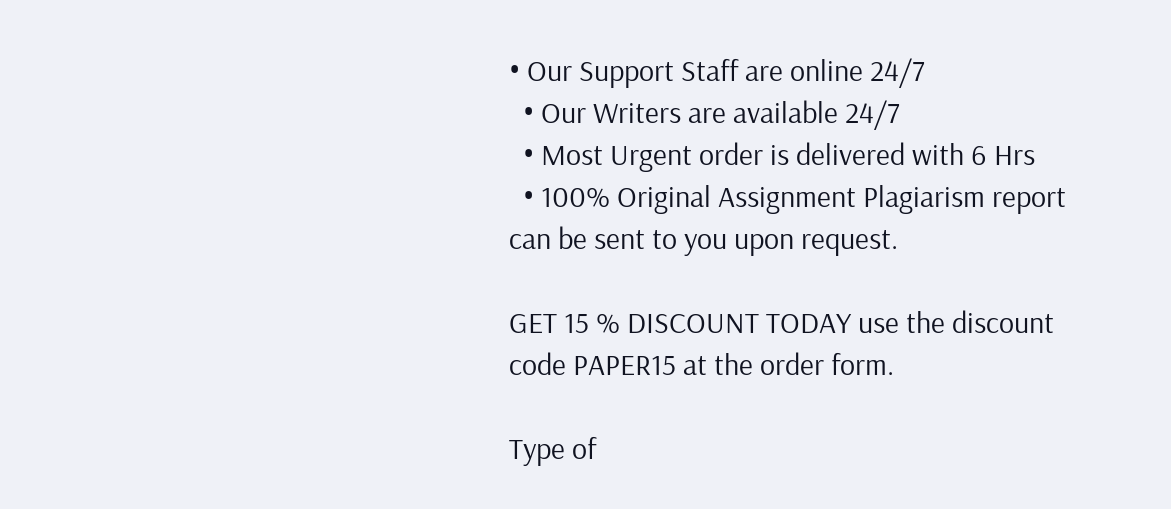• Our Support Staff are online 24/7
  • Our Writers are available 24/7
  • Most Urgent order is delivered with 6 Hrs
  • 100% Original Assignment Plagiarism report can be sent to you upon request.

GET 15 % DISCOUNT TODAY use the discount code PAPER15 at the order form.

Type of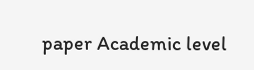paper Academic level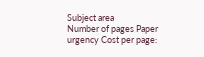Subject area
Number of pages Paper urgency Cost per page: